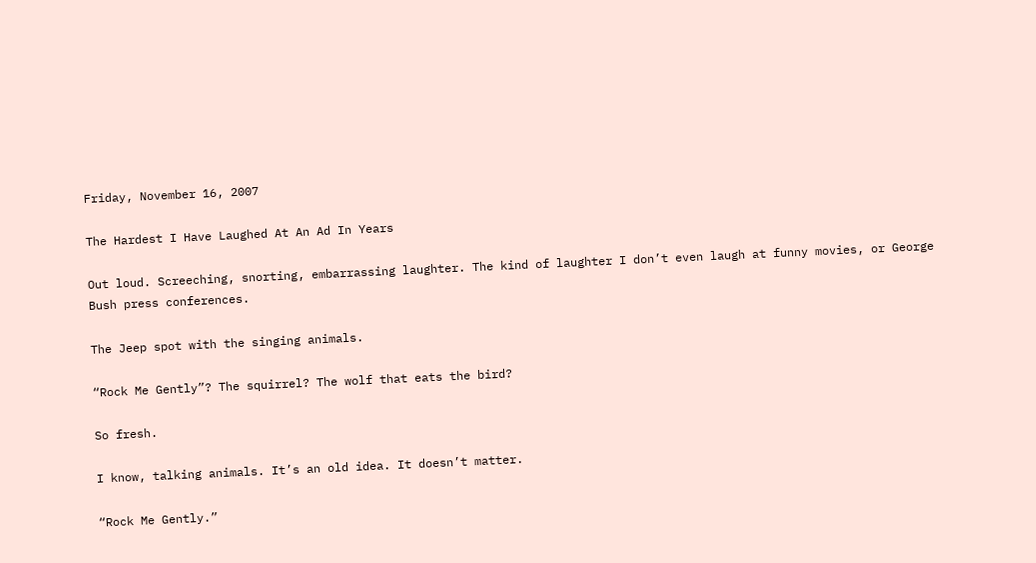Friday, November 16, 2007

The Hardest I Have Laughed At An Ad In Years

Out loud. Screeching, snorting, embarrassing laughter. The kind of laughter I don’t even laugh at funny movies, or George Bush press conferences.

The Jeep spot with the singing animals.

“Rock Me Gently”? The squirrel? The wolf that eats the bird?

So fresh.

I know, talking animals. It’s an old idea. It doesn’t matter.

“Rock Me Gently.”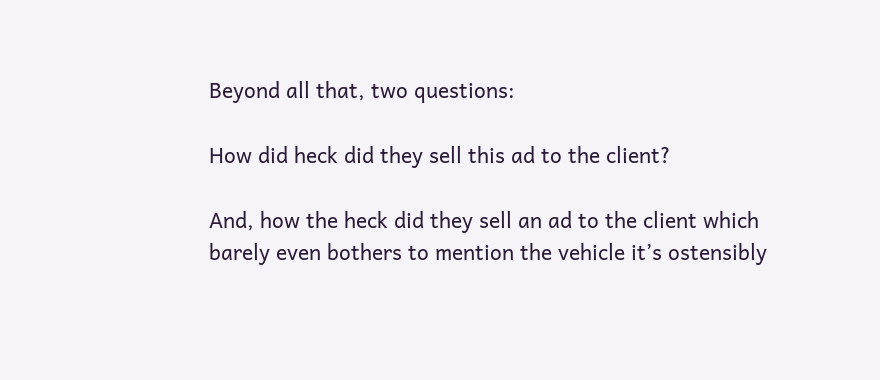Beyond all that, two questions:

How did heck did they sell this ad to the client?

And, how the heck did they sell an ad to the client which barely even bothers to mention the vehicle it’s ostensibly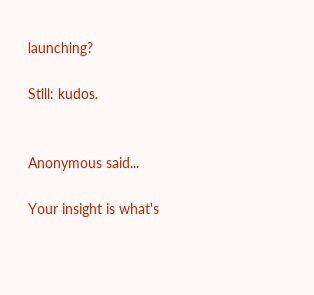launching?

Still: kudos.


Anonymous said...

Your insight is what's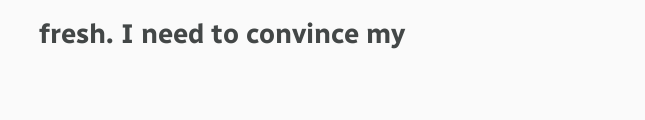fresh. I need to convince my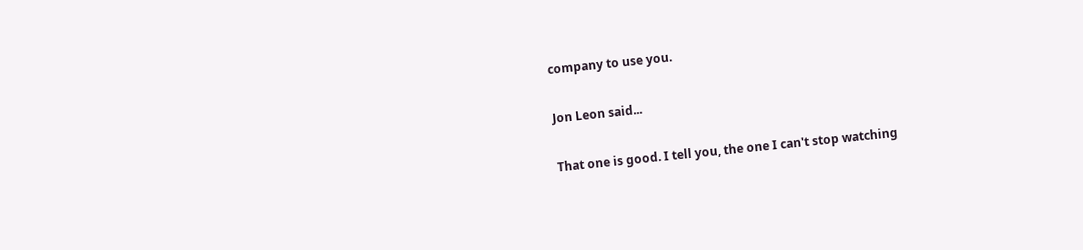company to use you.

Jon Leon said...

That one is good. I tell you, the one I can't stop watching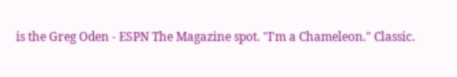is the Greg Oden - ESPN The Magazine spot. "I'm a Chameleon." Classic.